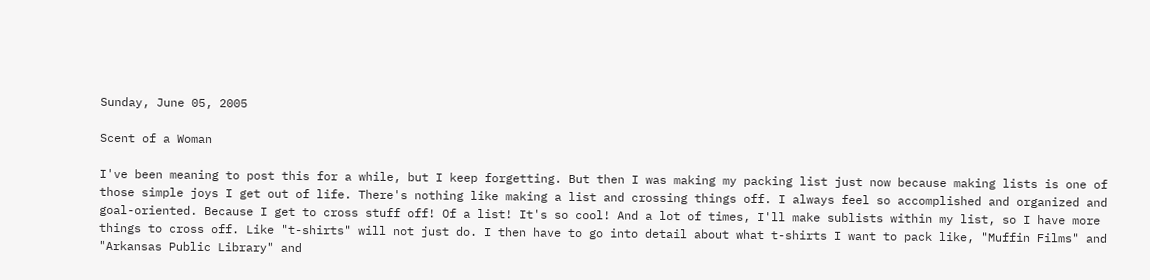Sunday, June 05, 2005

Scent of a Woman

I've been meaning to post this for a while, but I keep forgetting. But then I was making my packing list just now because making lists is one of those simple joys I get out of life. There's nothing like making a list and crossing things off. I always feel so accomplished and organized and goal-oriented. Because I get to cross stuff off! Of a list! It's so cool! And a lot of times, I'll make sublists within my list, so I have more things to cross off. Like "t-shirts" will not just do. I then have to go into detail about what t-shirts I want to pack like, "Muffin Films" and "Arkansas Public Library" and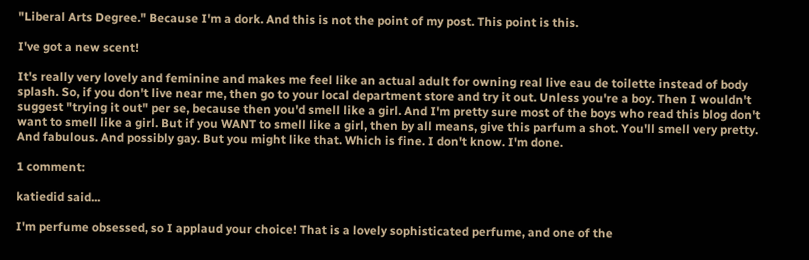"Liberal Arts Degree." Because I'm a dork. And this is not the point of my post. This point is this.

I've got a new scent!

It's really very lovely and feminine and makes me feel like an actual adult for owning real live eau de toilette instead of body splash. So, if you don't live near me, then go to your local department store and try it out. Unless you're a boy. Then I wouldn't suggest "trying it out" per se, because then you'd smell like a girl. And I'm pretty sure most of the boys who read this blog don't want to smell like a girl. But if you WANT to smell like a girl, then by all means, give this parfum a shot. You'll smell very pretty. And fabulous. And possibly gay. But you might like that. Which is fine. I don't know. I'm done.

1 comment:

katiedid said...

I'm perfume obsessed, so I applaud your choice! That is a lovely sophisticated perfume, and one of the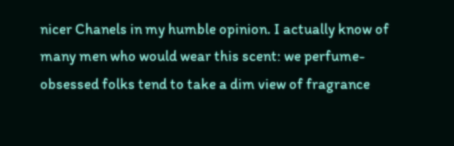nicer Chanels in my humble opinion. I actually know of many men who would wear this scent: we perfume-obsessed folks tend to take a dim view of fragrance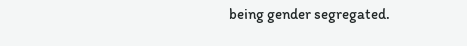being gender segregated.